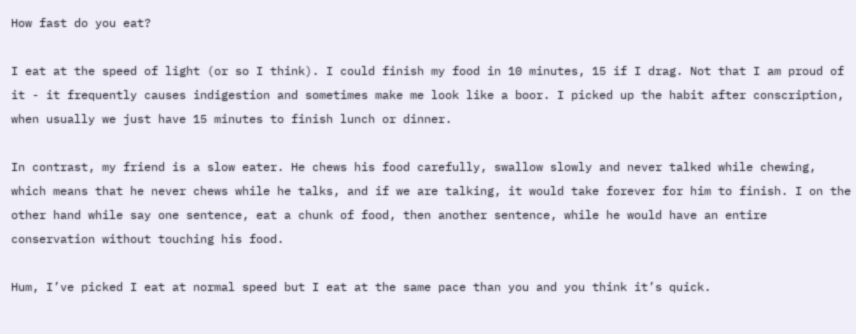How fast do you eat?

I eat at the speed of light (or so I think). I could finish my food in 10 minutes, 15 if I drag. Not that I am proud of it - it frequently causes indigestion and sometimes make me look like a boor. I picked up the habit after conscription, when usually we just have 15 minutes to finish lunch or dinner.

In contrast, my friend is a slow eater. He chews his food carefully, swallow slowly and never talked while chewing, which means that he never chews while he talks, and if we are talking, it would take forever for him to finish. I on the other hand while say one sentence, eat a chunk of food, then another sentence, while he would have an entire conservation without touching his food.

Hum, I’ve picked I eat at normal speed but I eat at the same pace than you and you think it’s quick.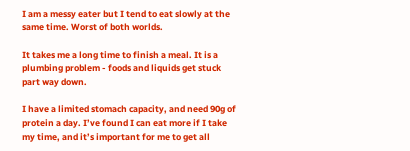I am a messy eater but I tend to eat slowly at the same time. Worst of both worlds.

It takes me a long time to finish a meal. It is a plumbing problem - foods and liquids get stuck part way down.

I have a limited stomach capacity, and need 90g of protein a day. I’ve found I can eat more if I take my time, and it’s important for me to get all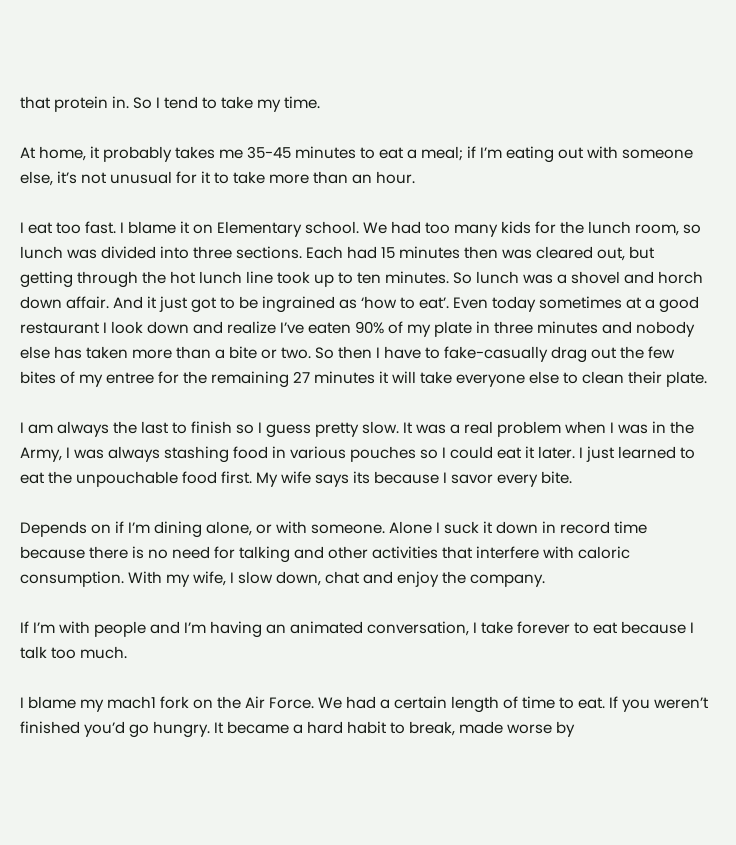that protein in. So I tend to take my time.

At home, it probably takes me 35-45 minutes to eat a meal; if I’m eating out with someone else, it’s not unusual for it to take more than an hour.

I eat too fast. I blame it on Elementary school. We had too many kids for the lunch room, so lunch was divided into three sections. Each had 15 minutes then was cleared out, but getting through the hot lunch line took up to ten minutes. So lunch was a shovel and horch down affair. And it just got to be ingrained as ‘how to eat’. Even today sometimes at a good restaurant I look down and realize I’ve eaten 90% of my plate in three minutes and nobody else has taken more than a bite or two. So then I have to fake-casually drag out the few bites of my entree for the remaining 27 minutes it will take everyone else to clean their plate.

I am always the last to finish so I guess pretty slow. It was a real problem when I was in the Army, I was always stashing food in various pouches so I could eat it later. I just learned to eat the unpouchable food first. My wife says its because I savor every bite.

Depends on if I’m dining alone, or with someone. Alone I suck it down in record time because there is no need for talking and other activities that interfere with caloric consumption. With my wife, I slow down, chat and enjoy the company.

If I’m with people and I’m having an animated conversation, I take forever to eat because I talk too much.

I blame my mach1 fork on the Air Force. We had a certain length of time to eat. If you weren’t finished you’d go hungry. It became a hard habit to break, made worse by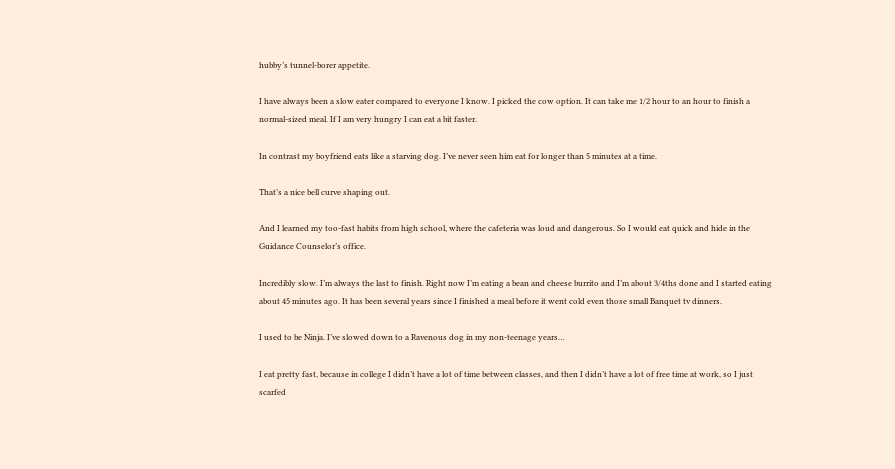hubby’s tunnel-borer appetite.

I have always been a slow eater compared to everyone I know. I picked the cow option. It can take me 1/2 hour to an hour to finish a normal-sized meal. If I am very hungry I can eat a bit faster.

In contrast my boyfriend eats like a starving dog. I’ve never seen him eat for longer than 5 minutes at a time.

That’s a nice bell curve shaping out.

And I learned my too-fast habits from high school, where the cafeteria was loud and dangerous. So I would eat quick and hide in the Guidance Counselor’s office.

Incredibly slow. I’m always the last to finish. Right now I’m eating a bean and cheese burrito and I’m about 3/4ths done and I started eating about 45 minutes ago. It has been several years since I finished a meal before it went cold even those small Banquet tv dinners.

I used to be Ninja. I’ve slowed down to a Ravenous dog in my non-teenage years…

I eat pretty fast, because in college I didn’t have a lot of time between classes, and then I didn’t have a lot of free time at work, so I just scarfed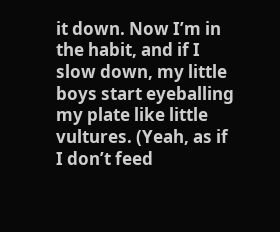it down. Now I’m in the habit, and if I slow down, my little boys start eyeballing my plate like little vultures. (Yeah, as if I don’t feed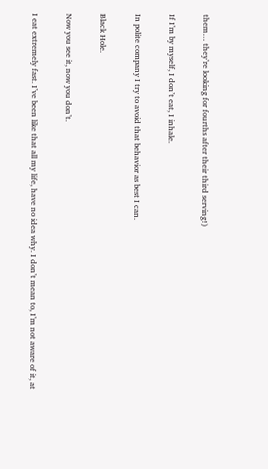them… they’re looking for fourths after their third serving!)

If I’m by myself, I don’t eat, I inhale.

In polite company I try to avoid that behavior as best I can.

Black Hole.

Now you see it, now you don’t.

I eat extremely fast. I’ve been like that all my life, have no idea why. I don’t mean to, I’m not aware of it, at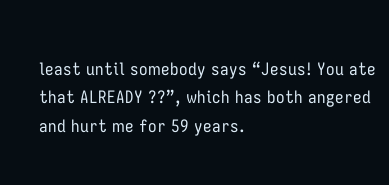least until somebody says “Jesus! You ate that ALREADY ??”, which has both angered and hurt me for 59 years.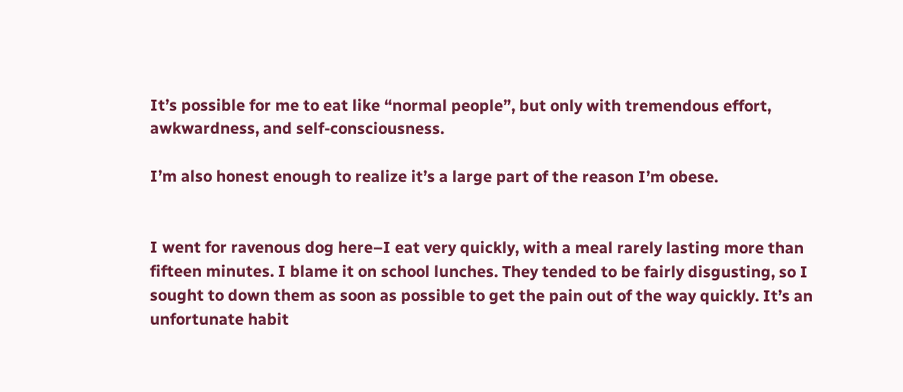It’s possible for me to eat like “normal people”, but only with tremendous effort, awkwardness, and self-consciousness.

I’m also honest enough to realize it’s a large part of the reason I’m obese.


I went for ravenous dog here–I eat very quickly, with a meal rarely lasting more than fifteen minutes. I blame it on school lunches. They tended to be fairly disgusting, so I sought to down them as soon as possible to get the pain out of the way quickly. It’s an unfortunate habit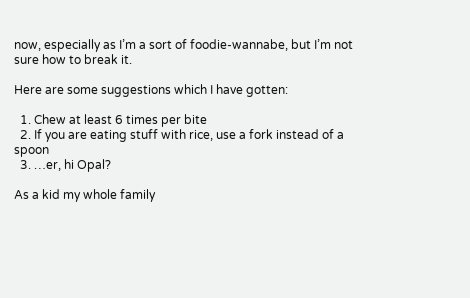now, especially as I’m a sort of foodie-wannabe, but I’m not sure how to break it.

Here are some suggestions which I have gotten:

  1. Chew at least 6 times per bite
  2. If you are eating stuff with rice, use a fork instead of a spoon
  3. …er, hi Opal?

As a kid my whole family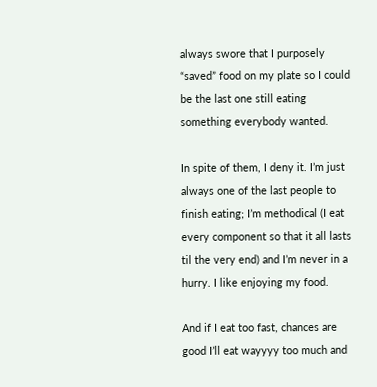always swore that I purposely “saved” food on my plate so I could be the last one still eating something everybody wanted.

In spite of them, I deny it. I’m just always one of the last people to finish eating; I’m methodical (I eat every component so that it all lasts til the very end) and I’m never in a hurry. I like enjoying my food.

And if I eat too fast, chances are good I’ll eat wayyyy too much and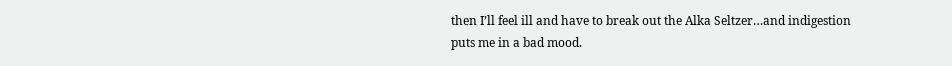then I’ll feel ill and have to break out the Alka Seltzer…and indigestion puts me in a bad mood.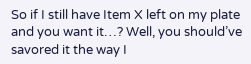So if I still have Item X left on my plate and you want it…? Well, you should’ve savored it the way I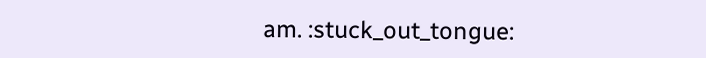am. :stuck_out_tongue: